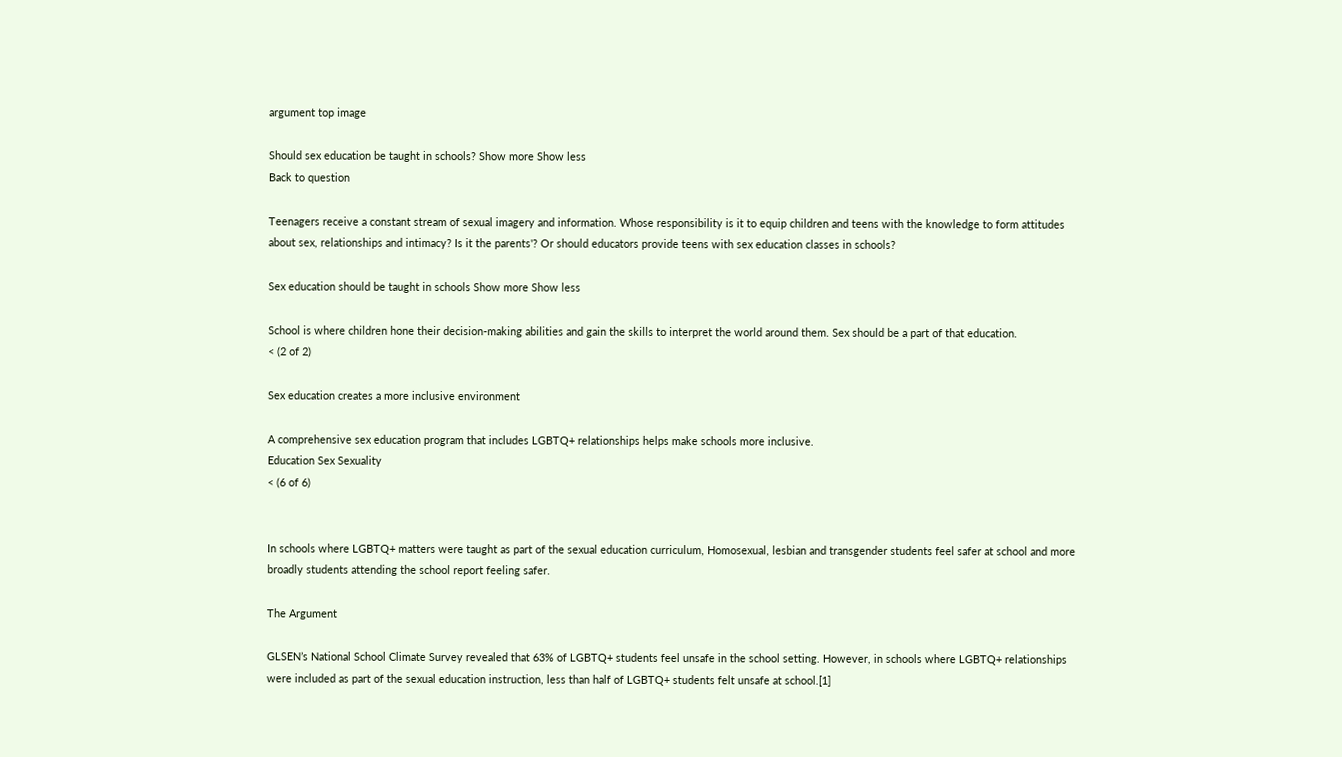argument top image

Should sex education be taught in schools? Show more Show less
Back to question

Teenagers receive a constant stream of sexual imagery and information. Whose responsibility is it to equip children and teens with the knowledge to form attitudes about sex, relationships and intimacy? Is it the parents'? Or should educators provide teens with sex education classes in schools?

Sex education should be taught in schools Show more Show less

School is where children hone their decision-making abilities and gain the skills to interpret the world around them. Sex should be a part of that education.
< (2 of 2)

Sex education creates a more inclusive environment

A comprehensive sex education program that includes LGBTQ+ relationships helps make schools more inclusive.
Education Sex Sexuality
< (6 of 6)


In schools where LGBTQ+ matters were taught as part of the sexual education curriculum, Homosexual, lesbian and transgender students feel safer at school and more broadly students attending the school report feeling safer.

The Argument

GLSEN’s National School Climate Survey revealed that 63% of LGBTQ+ students feel unsafe in the school setting. However, in schools where LGBTQ+ relationships were included as part of the sexual education instruction, less than half of LGBTQ+ students felt unsafe at school.[1]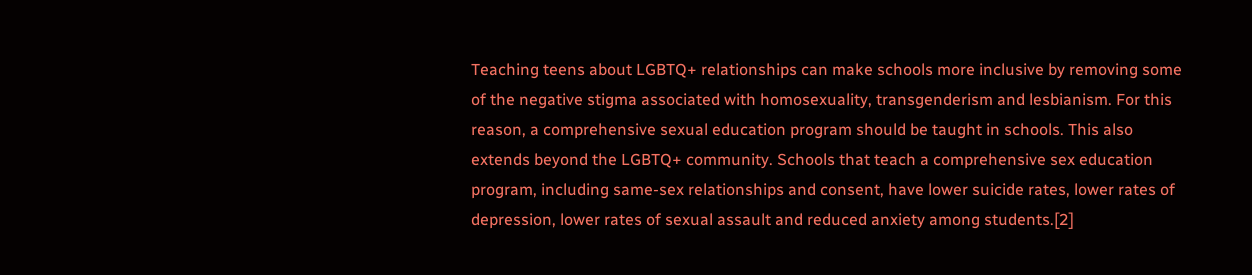Teaching teens about LGBTQ+ relationships can make schools more inclusive by removing some of the negative stigma associated with homosexuality, transgenderism and lesbianism. For this reason, a comprehensive sexual education program should be taught in schools. This also extends beyond the LGBTQ+ community. Schools that teach a comprehensive sex education program, including same-sex relationships and consent, have lower suicide rates, lower rates of depression, lower rates of sexual assault and reduced anxiety among students.[2]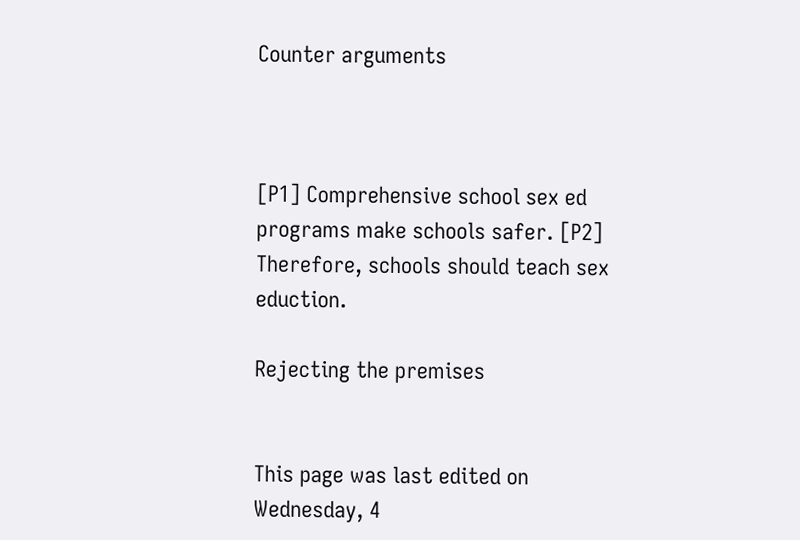Counter arguments



[P1] Comprehensive school sex ed programs make schools safer. [P2] Therefore, schools should teach sex eduction.

Rejecting the premises


This page was last edited on Wednesday, 4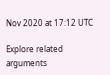Nov 2020 at 17:12 UTC

Explore related arguments